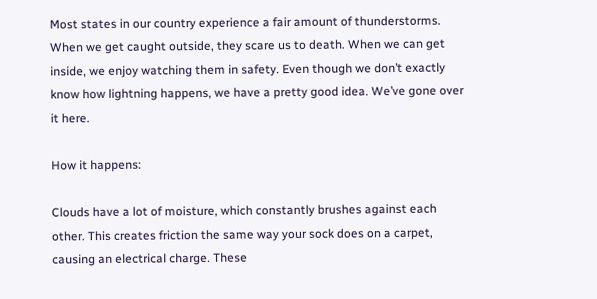Most states in our country experience a fair amount of thunderstorms. When we get caught outside, they scare us to death. When we can get inside, we enjoy watching them in safety. Even though we don’t exactly know how lightning happens, we have a pretty good idea. We’ve gone over it here.

How it happens:

Clouds have a lot of moisture, which constantly brushes against each other. This creates friction the same way your sock does on a carpet, causing an electrical charge. These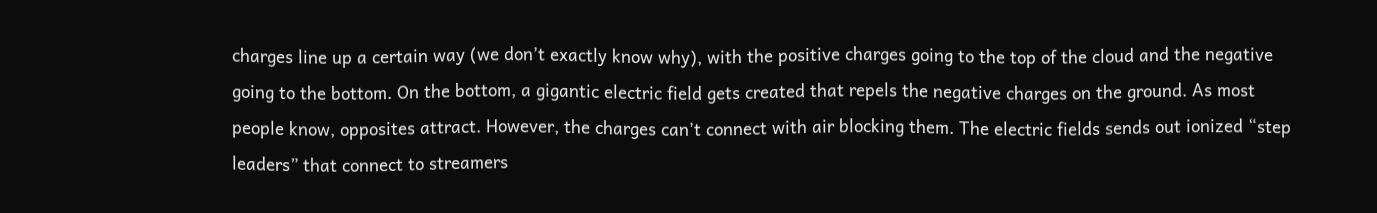charges line up a certain way (we don’t exactly know why), with the positive charges going to the top of the cloud and the negative going to the bottom. On the bottom, a gigantic electric field gets created that repels the negative charges on the ground. As most people know, opposites attract. However, the charges can’t connect with air blocking them. The electric fields sends out ionized “step leaders” that connect to streamers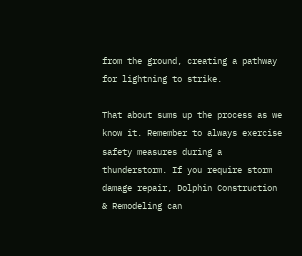from the ground, creating a pathway for lightning to strike.

That about sums up the process as we know it. Remember to always exercise safety measures during a thunderstorm. If you require storm damage repair, Dolphin Construction & Remodeling can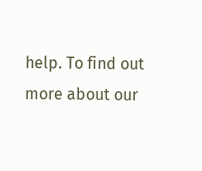help. To find out more about our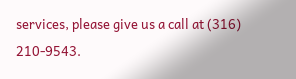services, please give us a call at (316) 210-9543.